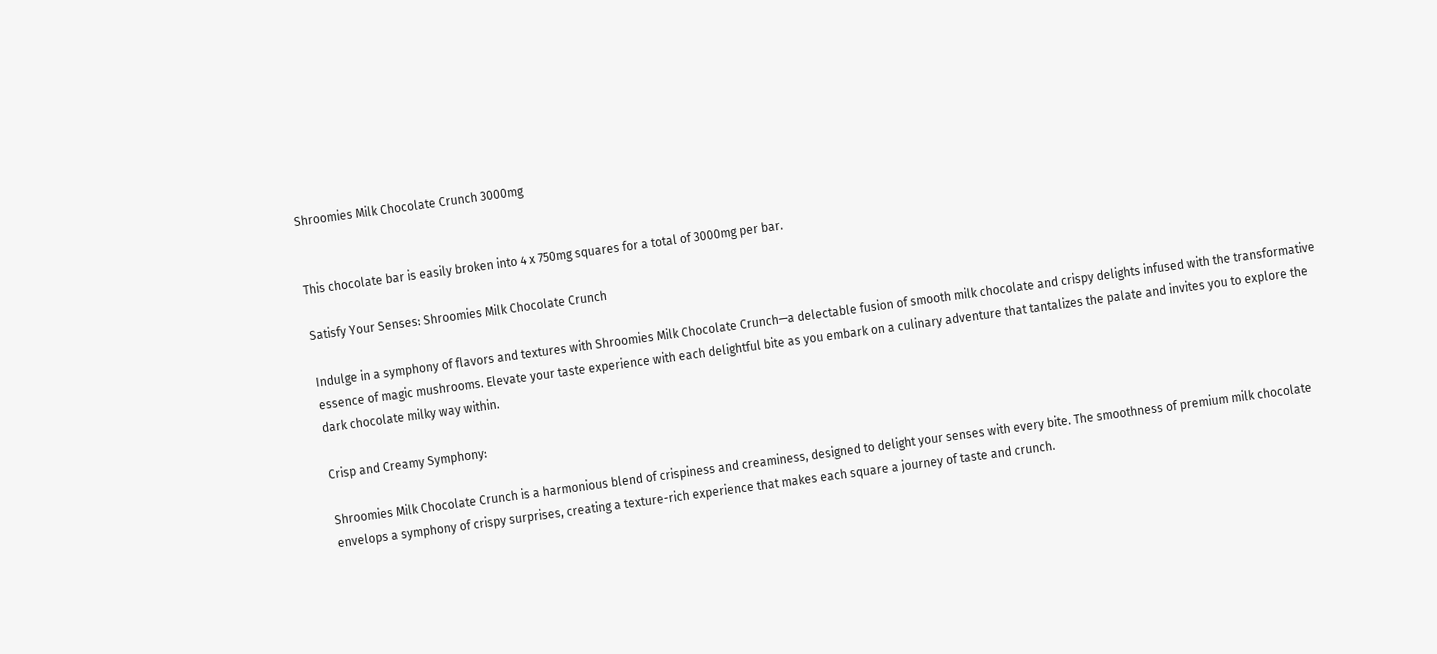Shroomies Milk Chocolate Crunch 3000mg


This chocolate bar is easily broken into 4 x 750mg squares for a total of 3000mg per bar.

Satisfy Your Senses: Shroomies Milk Chocolate Crunch

Indulge in a symphony of flavors and textures with Shroomies Milk Chocolate Crunch—a delectable fusion of smooth milk chocolate and crispy delights infused with the transformative essence of magic mushrooms. Elevate your taste experience with each delightful bite as you embark on a culinary adventure that tantalizes the palate and invites you to explore the dark chocolate milky way within.

Crisp and Creamy Symphony:

Shroomies Milk Chocolate Crunch is a harmonious blend of crispiness and creaminess, designed to delight your senses with every bite. The smoothness of premium milk chocolate envelops a symphony of crispy surprises, creating a texture-rich experience that makes each square a journey of taste and crunch.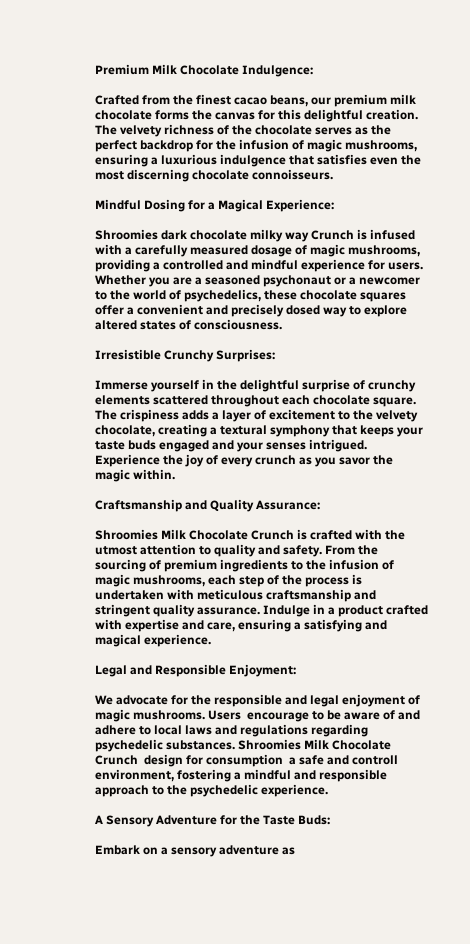Premium Milk Chocolate Indulgence:

Crafted from the finest cacao beans, our premium milk chocolate forms the canvas for this delightful creation. The velvety richness of the chocolate serves as the perfect backdrop for the infusion of magic mushrooms, ensuring a luxurious indulgence that satisfies even the most discerning chocolate connoisseurs.

Mindful Dosing for a Magical Experience:

Shroomies dark chocolate milky way Crunch is infused with a carefully measured dosage of magic mushrooms, providing a controlled and mindful experience for users. Whether you are a seasoned psychonaut or a newcomer to the world of psychedelics, these chocolate squares offer a convenient and precisely dosed way to explore altered states of consciousness.

Irresistible Crunchy Surprises:

Immerse yourself in the delightful surprise of crunchy elements scattered throughout each chocolate square. The crispiness adds a layer of excitement to the velvety chocolate, creating a textural symphony that keeps your taste buds engaged and your senses intrigued. Experience the joy of every crunch as you savor the magic within.

Craftsmanship and Quality Assurance:

Shroomies Milk Chocolate Crunch is crafted with the utmost attention to quality and safety. From the sourcing of premium ingredients to the infusion of magic mushrooms, each step of the process is undertaken with meticulous craftsmanship and stringent quality assurance. Indulge in a product crafted with expertise and care, ensuring a satisfying and magical experience.

Legal and Responsible Enjoyment:

We advocate for the responsible and legal enjoyment of magic mushrooms. Users  encourage to be aware of and adhere to local laws and regulations regarding psychedelic substances. Shroomies Milk Chocolate Crunch  design for consumption  a safe and controll environment, fostering a mindful and responsible approach to the psychedelic experience.

A Sensory Adventure for the Taste Buds:

Embark on a sensory adventure as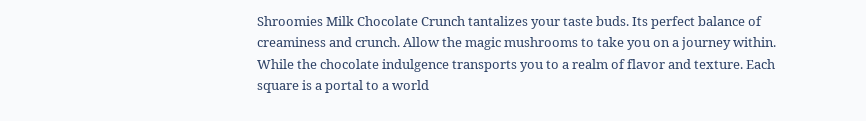Shroomies Milk Chocolate Crunch tantalizes your taste buds. Its perfect balance of creaminess and crunch. Allow the magic mushrooms to take you on a journey within. While the chocolate indulgence transports you to a realm of flavor and texture. Each square is a portal to a world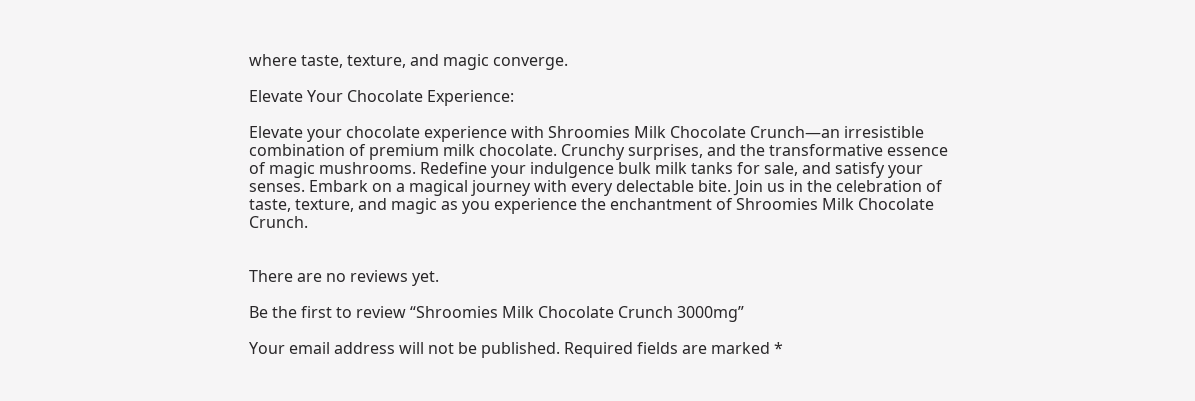where taste, texture, and magic converge.

Elevate Your Chocolate Experience:

Elevate your chocolate experience with Shroomies Milk Chocolate Crunch—an irresistible combination of premium milk chocolate. Crunchy surprises, and the transformative essence of magic mushrooms. Redefine your indulgence bulk milk tanks for sale, and satisfy your senses. Embark on a magical journey with every delectable bite. Join us in the celebration of taste, texture, and magic as you experience the enchantment of Shroomies Milk Chocolate Crunch.


There are no reviews yet.

Be the first to review “Shroomies Milk Chocolate Crunch 3000mg”

Your email address will not be published. Required fields are marked *